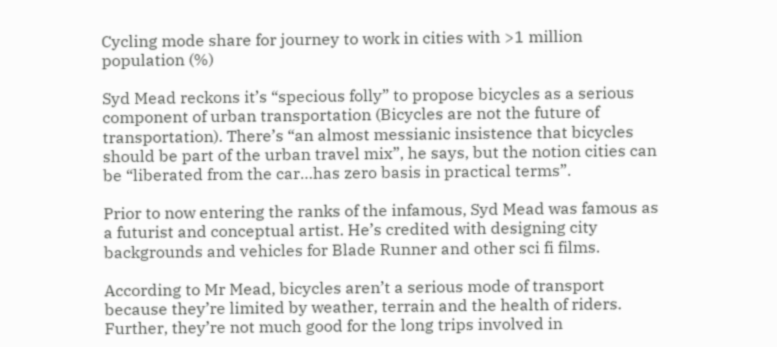Cycling mode share for journey to work in cities with >1 million population (%)

Syd Mead reckons it’s “specious folly” to propose bicycles as a serious component of urban transportation (Bicycles are not the future of transportation). There’s “an almost messianic insistence that bicycles should be part of the urban travel mix”, he says, but the notion cities can be “liberated from the car…has zero basis in practical terms”.

Prior to now entering the ranks of the infamous, Syd Mead was famous as a futurist and conceptual artist. He’s credited with designing city backgrounds and vehicles for Blade Runner and other sci fi films.

According to Mr Mead, bicycles aren’t a serious mode of transport because they’re limited by weather, terrain and the health of riders. Further, they’re not much good for the long trips involved in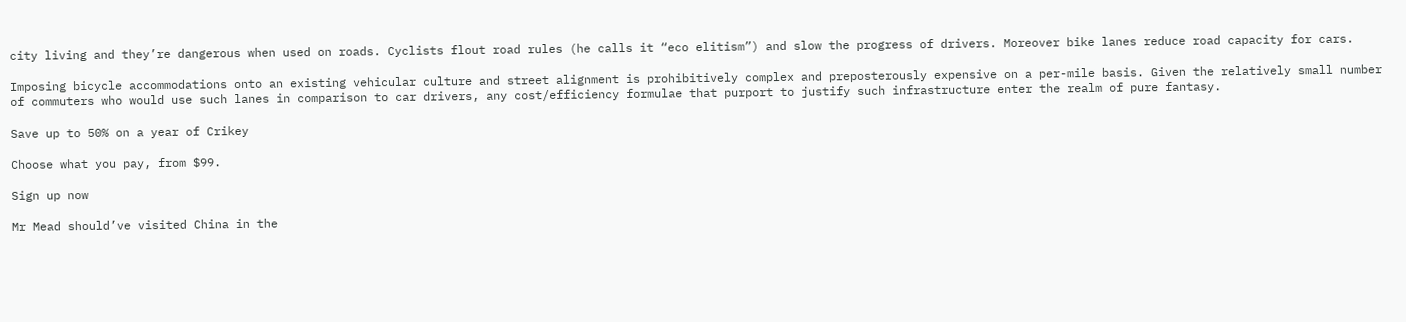city living and they’re dangerous when used on roads. Cyclists flout road rules (he calls it “eco elitism”) and slow the progress of drivers. Moreover bike lanes reduce road capacity for cars.

Imposing bicycle accommodations onto an existing vehicular culture and street alignment is prohibitively complex and preposterously expensive on a per-mile basis. Given the relatively small number of commuters who would use such lanes in comparison to car drivers, any cost/efficiency formulae that purport to justify such infrastructure enter the realm of pure fantasy.

Save up to 50% on a year of Crikey

Choose what you pay, from $99.

Sign up now

Mr Mead should’ve visited China in the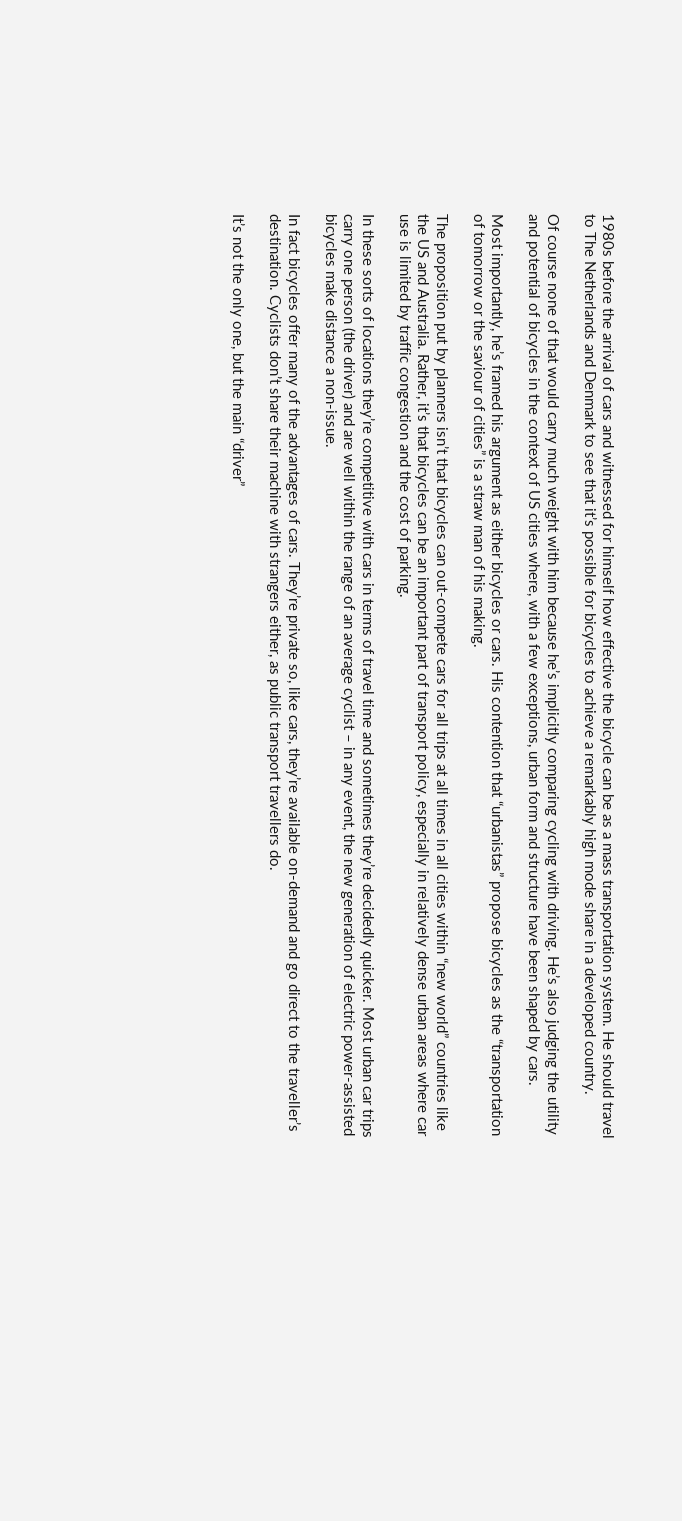1980s before the arrival of cars and witnessed for himself how effective the bicycle can be as a mass transportation system. He should travel to The Netherlands and Denmark to see that it’s possible for bicycles to achieve a remarkably high mode share in a developed country.

Of course none of that would carry much weight with him because he’s implicitly comparing cycling with driving. He’s also judging the utility and potential of bicycles in the context of US cities where, with a few exceptions, urban form and structure have been shaped by cars.

Most importantly, he’s framed his argument as either bicycles or cars. His contention that “urbanistas” propose bicycles as the “transportation of tomorrow or the saviour of cities” is a straw man of his making.

The proposition put by planners isn’t that bicycles can out-compete cars for all trips at all times in all cities within “new world” countries like the US and Australia. Rather, it’s that bicycles can be an important part of transport policy, especially in relatively dense urban areas where car use is limited by traffic congestion and the cost of parking.

In these sorts of locations they’re competitive with cars in terms of travel time and sometimes they’re decidedly quicker. Most urban car trips carry one person (the driver) and are well within the range of an average cyclist – in any event, the new generation of electric power-assisted bicycles make distance a non-issue.

In fact bicycles offer many of the advantages of cars. They’re private so, like cars, they’re available on-demand and go direct to the traveller’s destination. Cyclists don’t share their machine with strangers either, as public transport travellers do.

It’s not the only one, but the main “driver”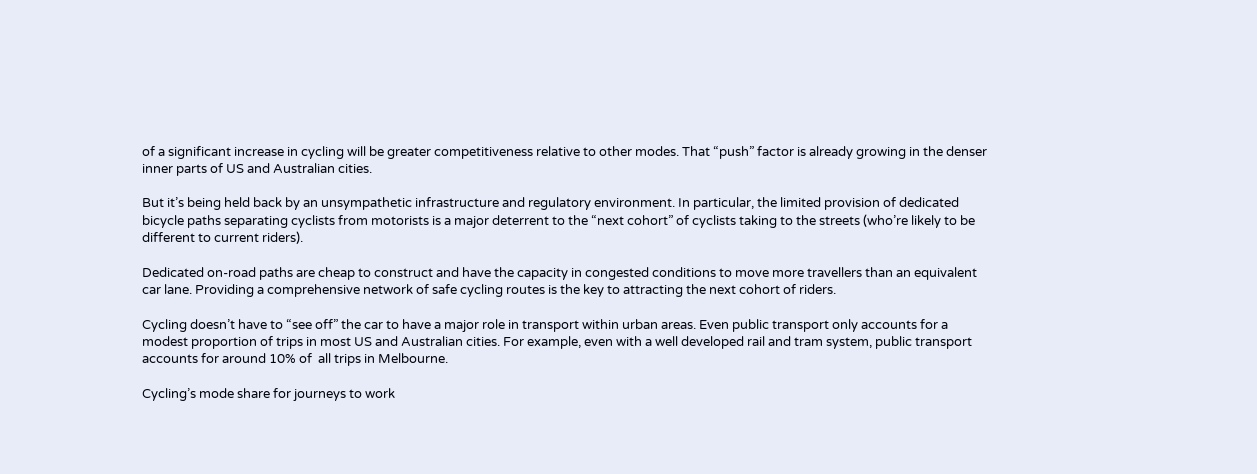of a significant increase in cycling will be greater competitiveness relative to other modes. That “push” factor is already growing in the denser inner parts of US and Australian cities.

But it’s being held back by an unsympathetic infrastructure and regulatory environment. In particular, the limited provision of dedicated bicycle paths separating cyclists from motorists is a major deterrent to the “next cohort” of cyclists taking to the streets (who’re likely to be different to current riders).

Dedicated on-road paths are cheap to construct and have the capacity in congested conditions to move more travellers than an equivalent car lane. Providing a comprehensive network of safe cycling routes is the key to attracting the next cohort of riders.

Cycling doesn’t have to “see off” the car to have a major role in transport within urban areas. Even public transport only accounts for a modest proportion of trips in most US and Australian cities. For example, even with a well developed rail and tram system, public transport accounts for around 10% of  all trips in Melbourne.

Cycling’s mode share for journeys to work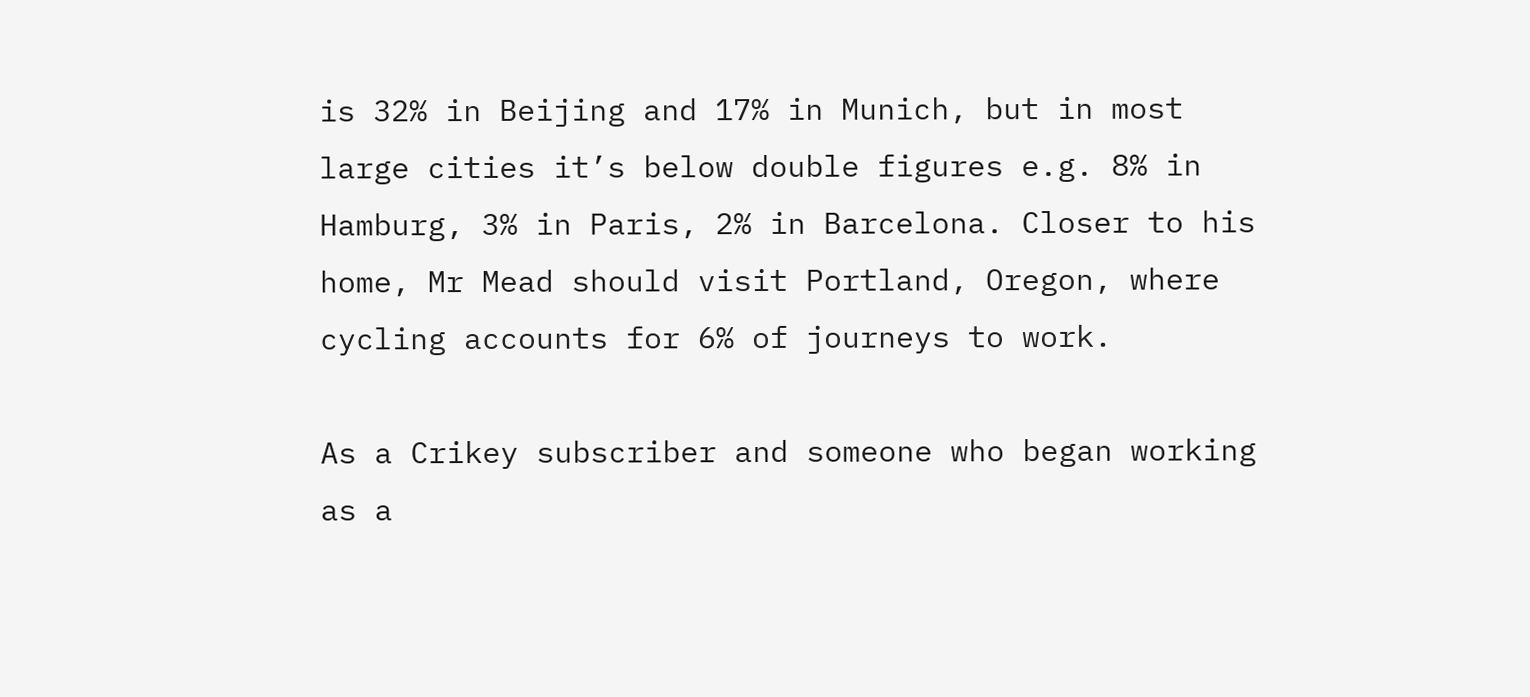is 32% in Beijing and 17% in Munich, but in most large cities it’s below double figures e.g. 8% in Hamburg, 3% in Paris, 2% in Barcelona. Closer to his home, Mr Mead should visit Portland, Oregon, where cycling accounts for 6% of journeys to work.

As a Crikey subscriber and someone who began working as a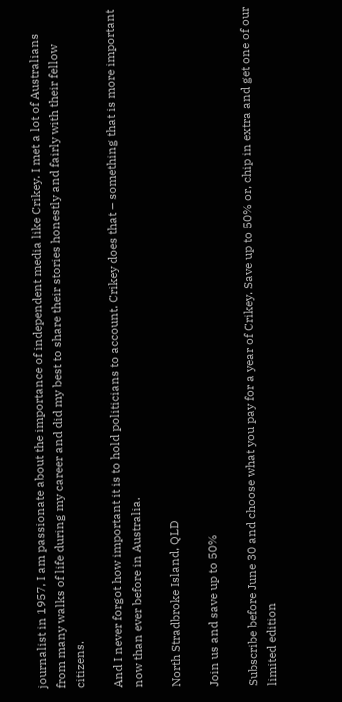journalist in 1957, I am passionate about the importance of independent media like Crikey. I met a lot of Australians from many walks of life during my career and did my best to share their stories honestly and fairly with their fellow citizens.

And I never forgot how important it is to hold politicians to account. Crikey does that – something that is more important now than ever before in Australia.

North Stradbroke Island, QLD

Join us and save up to 50%

Subscribe before June 30 and choose what you pay for a year of Crikey. Save up to 50% or, chip in extra and get one of our limited edition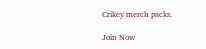Crikey merch packs.

Join Now